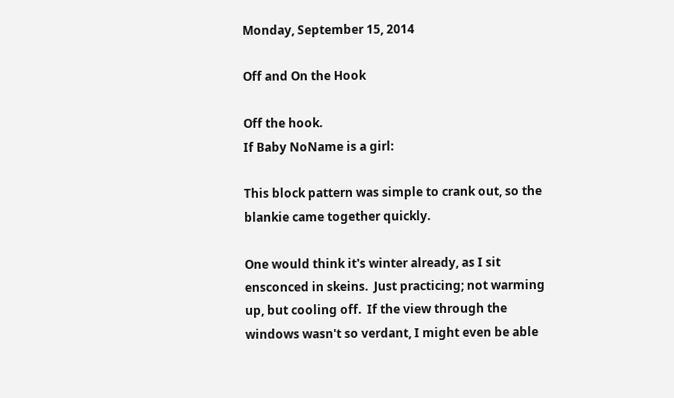Monday, September 15, 2014

Off and On the Hook

Off the hook.
If Baby NoName is a girl:

This block pattern was simple to crank out, so the blankie came together quickly.

One would think it's winter already, as I sit ensconced in skeins.  Just practicing; not warming up, but cooling off.  If the view through the windows wasn't so verdant, I might even be able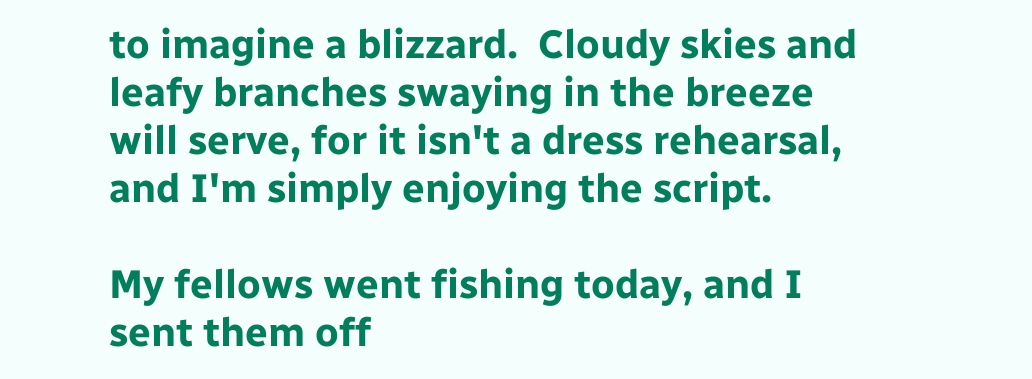to imagine a blizzard.  Cloudy skies and leafy branches swaying in the breeze will serve, for it isn't a dress rehearsal, and I'm simply enjoying the script.

My fellows went fishing today, and I sent them off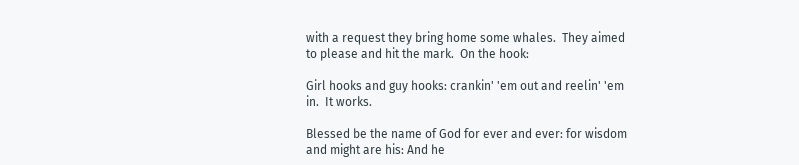with a request they bring home some whales.  They aimed to please and hit the mark.  On the hook:

Girl hooks and guy hooks: crankin' 'em out and reelin' 'em in.  It works.

Blessed be the name of God for ever and ever: for wisdom and might are his: And he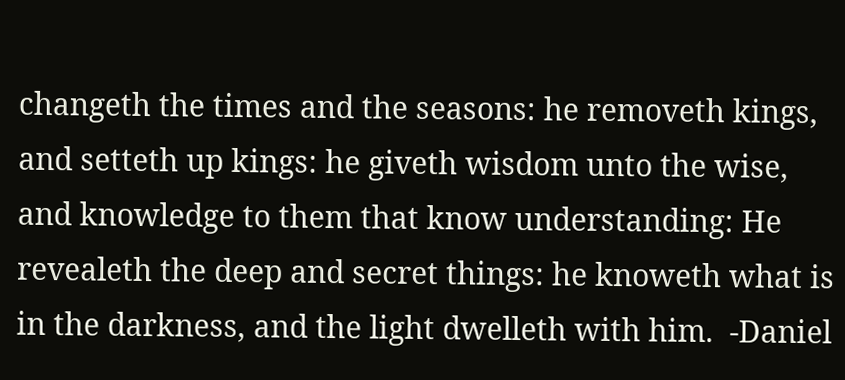changeth the times and the seasons: he removeth kings, and setteth up kings: he giveth wisdom unto the wise, and knowledge to them that know understanding: He revealeth the deep and secret things: he knoweth what is in the darkness, and the light dwelleth with him.  -Daniel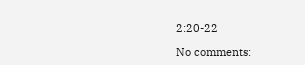2:20-22

No comments: